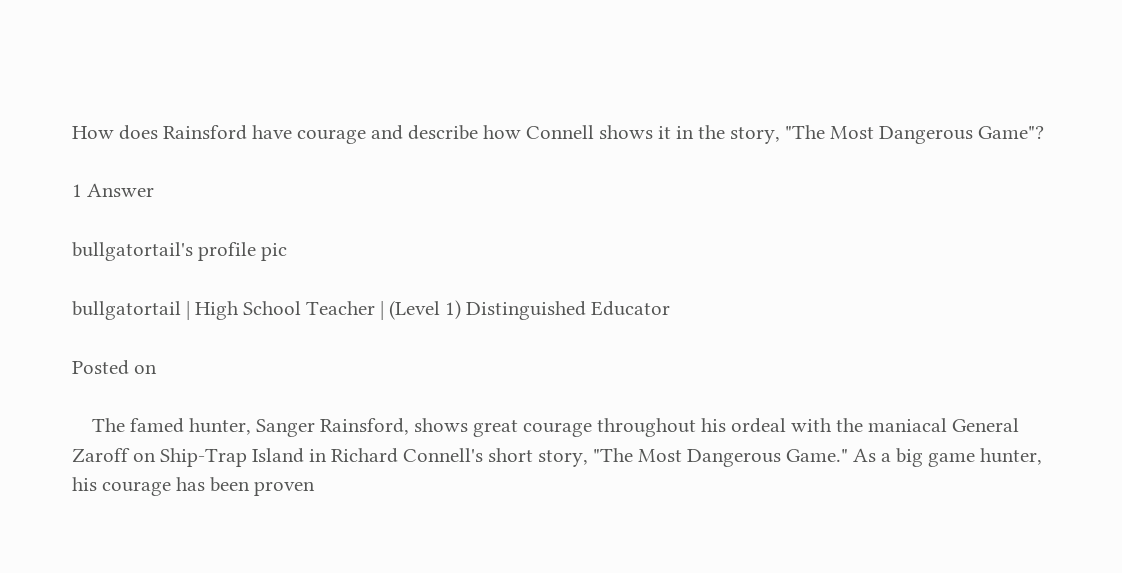How does Rainsford have courage and describe how Connell shows it in the story, "The Most Dangerous Game"?

1 Answer

bullgatortail's profile pic

bullgatortail | High School Teacher | (Level 1) Distinguished Educator

Posted on

    The famed hunter, Sanger Rainsford, shows great courage throughout his ordeal with the maniacal General Zaroff on Ship-Trap Island in Richard Connell's short story, "The Most Dangerous Game." As a big game hunter, his courage has been proven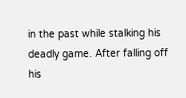in the past while stalking his deadly game. After falling off his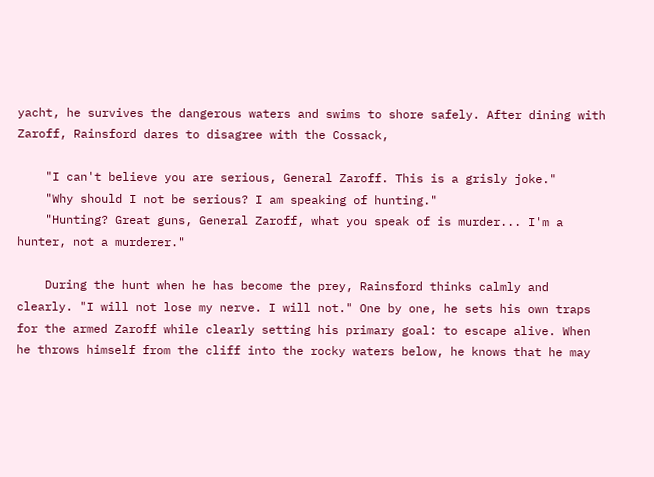yacht, he survives the dangerous waters and swims to shore safely. After dining with Zaroff, Rainsford dares to disagree with the Cossack,

    "I can't believe you are serious, General Zaroff. This is a grisly joke."
    "Why should I not be serious? I am speaking of hunting."
    "Hunting? Great guns, General Zaroff, what you speak of is murder... I'm a hunter, not a murderer."

    During the hunt when he has become the prey, Rainsford thinks calmly and clearly. "I will not lose my nerve. I will not." One by one, he sets his own traps for the armed Zaroff while clearly setting his primary goal: to escape alive. When he throws himself from the cliff into the rocky waters below, he knows that he may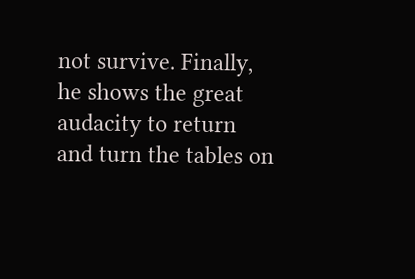not survive. Finally, he shows the great audacity to return and turn the tables on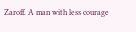Zaroff. A man with less courage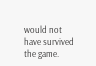would not have survived the game.